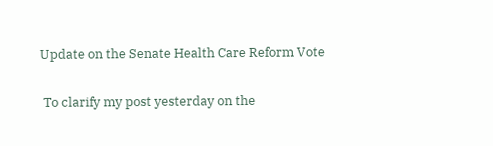Update on the Senate Health Care Reform Vote

 To clarify my post yesterday on the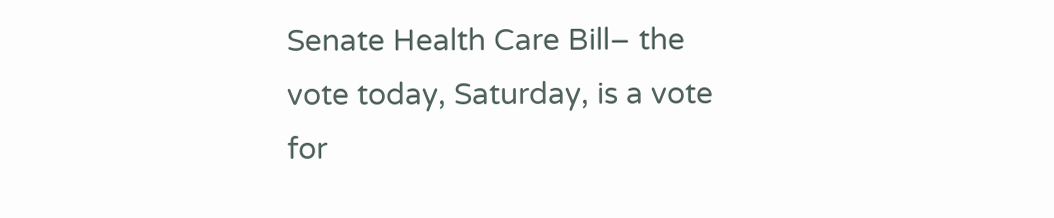Senate Health Care Bill– the vote today, Saturday, is a vote for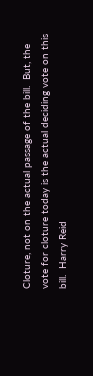Cloture, not on the actual passage of the bill.  But, the vote for cloture today is the actual deciding vote on this bill.  Harry Reid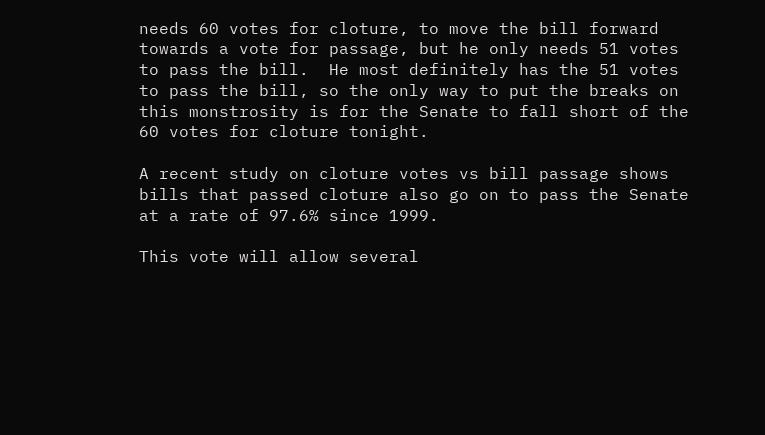needs 60 votes for cloture, to move the bill forward towards a vote for passage, but he only needs 51 votes to pass the bill.  He most definitely has the 51 votes to pass the bill, so the only way to put the breaks on this monstrosity is for the Senate to fall short of the 60 votes for cloture tonight.

A recent study on cloture votes vs bill passage shows bills that passed cloture also go on to pass the Senate at a rate of 97.6% since 1999.

This vote will allow several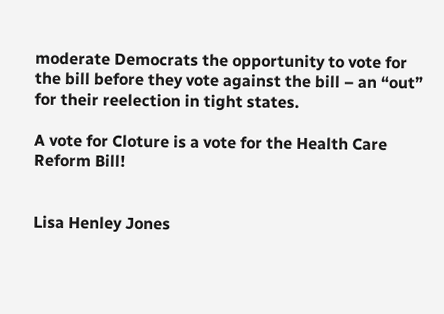moderate Democrats the opportunity to vote for the bill before they vote against the bill – an “out” for their reelection in tight states.

A vote for Cloture is a vote for the Health Care Reform Bill!


Lisa Henley Jones